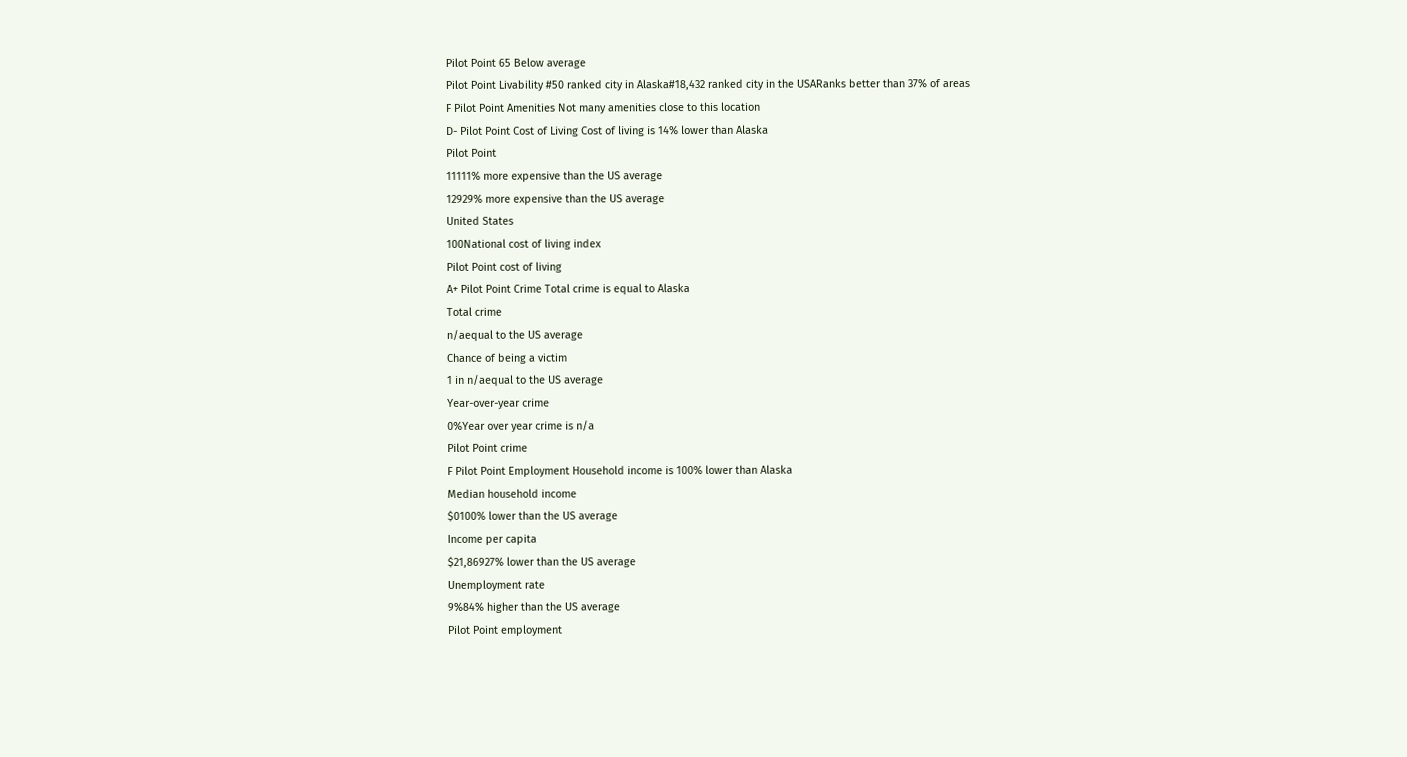Pilot Point 65 Below average
Pilot Point Livability #50 ranked city in Alaska#18,432 ranked city in the USARanks better than 37% of areas
F Pilot Point Amenities Not many amenities close to this location
D- Pilot Point Cost of Living Cost of living is 14% lower than Alaska
Pilot Point
11111% more expensive than the US average
12929% more expensive than the US average
United States
100National cost of living index
Pilot Point cost of living
A+ Pilot Point Crime Total crime is equal to Alaska
Total crime
n/aequal to the US average
Chance of being a victim
1 in n/aequal to the US average
Year-over-year crime
0%Year over year crime is n/a
Pilot Point crime
F Pilot Point Employment Household income is 100% lower than Alaska
Median household income
$0100% lower than the US average
Income per capita
$21,86927% lower than the US average
Unemployment rate
9%84% higher than the US average
Pilot Point employment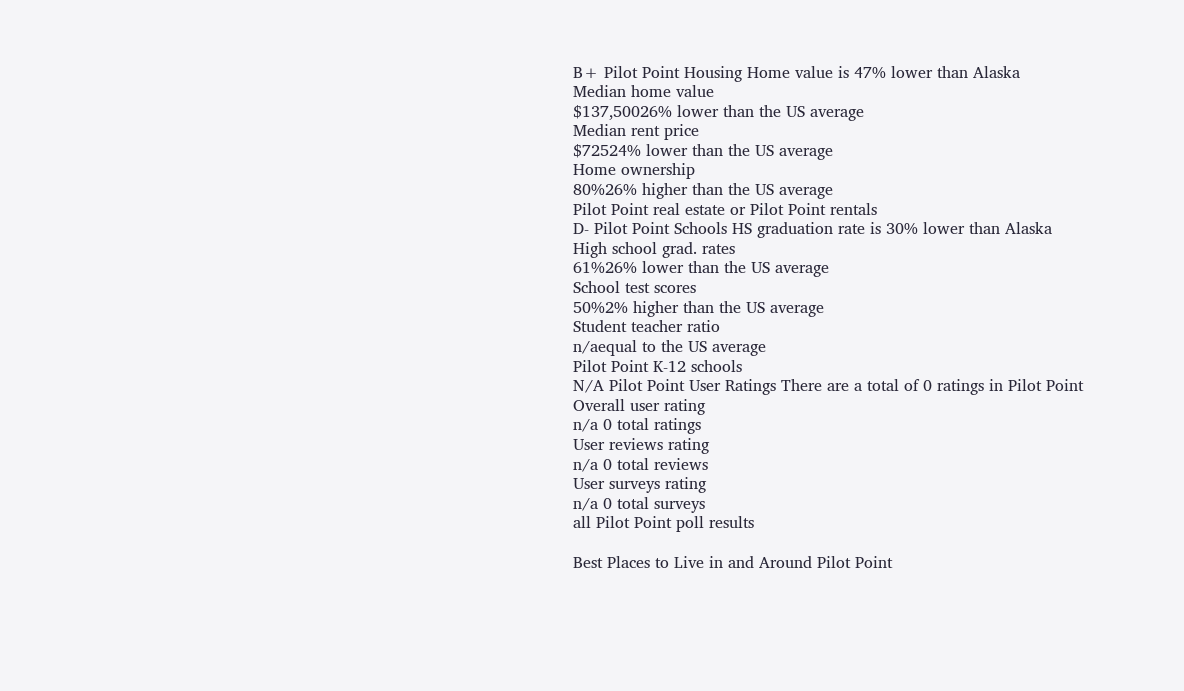B+ Pilot Point Housing Home value is 47% lower than Alaska
Median home value
$137,50026% lower than the US average
Median rent price
$72524% lower than the US average
Home ownership
80%26% higher than the US average
Pilot Point real estate or Pilot Point rentals
D- Pilot Point Schools HS graduation rate is 30% lower than Alaska
High school grad. rates
61%26% lower than the US average
School test scores
50%2% higher than the US average
Student teacher ratio
n/aequal to the US average
Pilot Point K-12 schools
N/A Pilot Point User Ratings There are a total of 0 ratings in Pilot Point
Overall user rating
n/a 0 total ratings
User reviews rating
n/a 0 total reviews
User surveys rating
n/a 0 total surveys
all Pilot Point poll results

Best Places to Live in and Around Pilot Point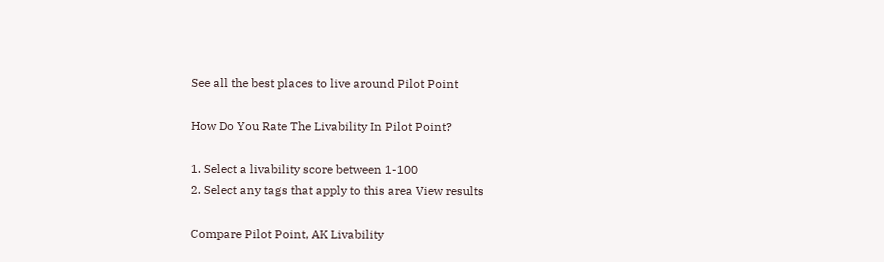See all the best places to live around Pilot Point

How Do You Rate The Livability In Pilot Point?

1. Select a livability score between 1-100
2. Select any tags that apply to this area View results

Compare Pilot Point, AK Livability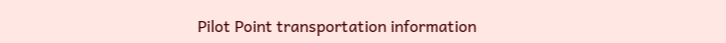Pilot Point transportation information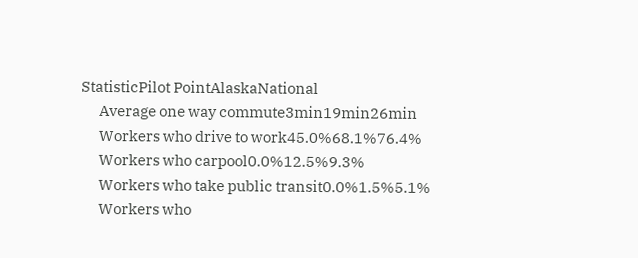StatisticPilot PointAlaskaNational
      Average one way commute3min19min26min
      Workers who drive to work45.0%68.1%76.4%
      Workers who carpool0.0%12.5%9.3%
      Workers who take public transit0.0%1.5%5.1%
      Workers who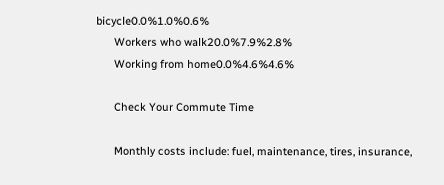bicycle0.0%1.0%0.6%
      Workers who walk20.0%7.9%2.8%
      Working from home0.0%4.6%4.6%

      Check Your Commute Time

      Monthly costs include: fuel, maintenance, tires, insurance,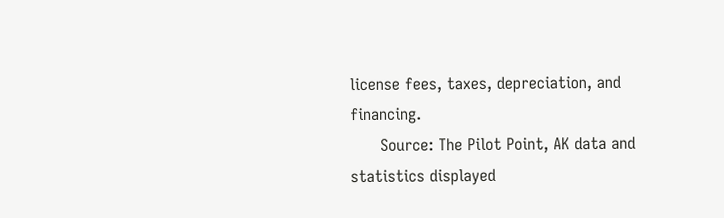license fees, taxes, depreciation, and financing.
      Source: The Pilot Point, AK data and statistics displayed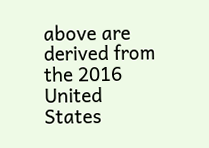above are derived from the 2016 United States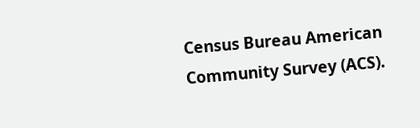Census Bureau American Community Survey (ACS).